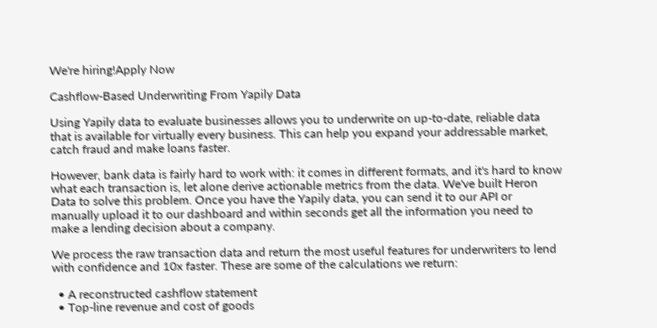We're hiring!Apply Now

Cashflow-Based Underwriting From Yapily Data

Using Yapily data to evaluate businesses allows you to underwrite on up-to-date, reliable data that is available for virtually every business. This can help you expand your addressable market, catch fraud and make loans faster.

However, bank data is fairly hard to work with: it comes in different formats, and it's hard to know what each transaction is, let alone derive actionable metrics from the data. We've built Heron Data to solve this problem. Once you have the Yapily data, you can send it to our API or manually upload it to our dashboard and within seconds get all the information you need to make a lending decision about a company.

We process the raw transaction data and return the most useful features for underwriters to lend with confidence and 10x faster. These are some of the calculations we return:

  • A reconstructed cashflow statement
  • Top-line revenue and cost of goods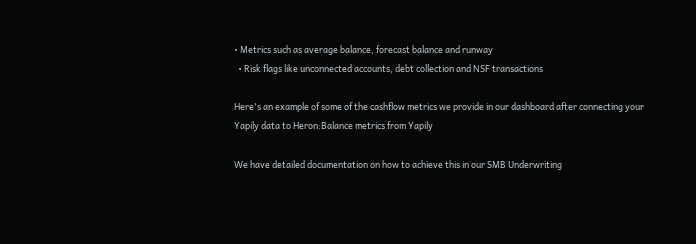• Metrics such as average balance, forecast balance and runway
  • Risk flags like unconnected accounts, debt collection and NSF transactions

Here's an example of some of the cashflow metrics we provide in our dashboard after connecting your Yapily data to Heron:Balance metrics from Yapily

We have detailed documentation on how to achieve this in our SMB Underwriting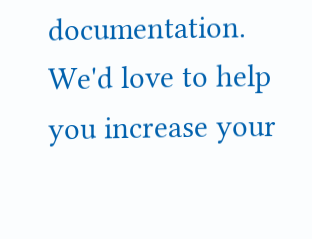documentation. We'd love to help you increase your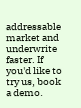addressable market and underwrite faster. If you'd like to try us, book a demo.